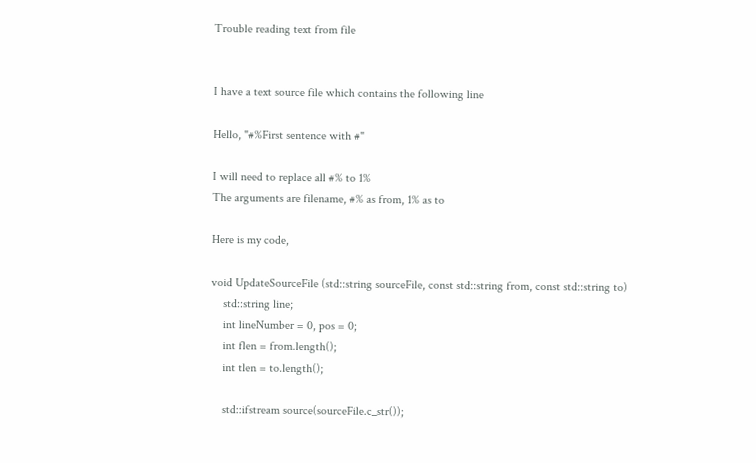Trouble reading text from file


I have a text source file which contains the following line

Hello, "#%First sentence with #"

I will need to replace all #% to 1%
The arguments are filename, #% as from, 1% as to

Here is my code,

void UpdateSourceFile (std::string sourceFile, const std::string from, const std::string to)
    std::string line;
    int lineNumber = 0, pos = 0;
    int flen = from.length();
    int tlen = to.length();

    std::ifstream source(sourceFile.c_str());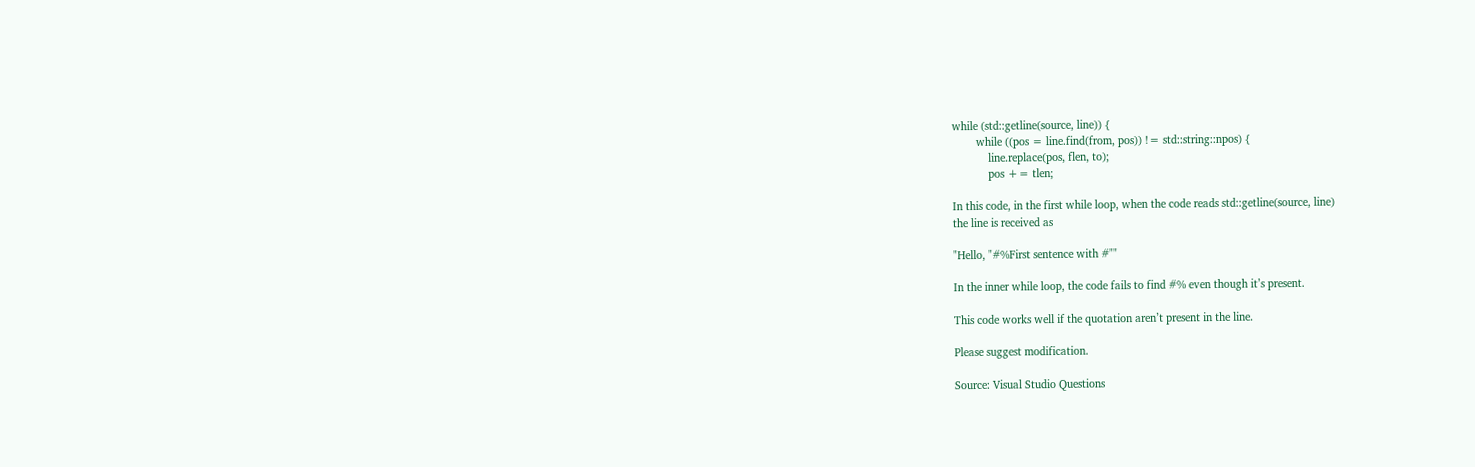while (std::getline(source, line)) {
        while ((pos = line.find(from, pos)) != std::string::npos) {
            line.replace(pos, flen, to);
            pos += tlen;

In this code, in the first while loop, when the code reads std::getline(source, line)
the line is received as

"Hello, "#%First sentence with #""

In the inner while loop, the code fails to find #% even though it’s present.

This code works well if the quotation aren’t present in the line.

Please suggest modification.

Source: Visual Studio Questions